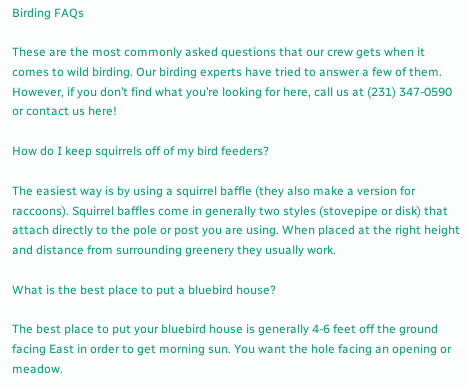Birding FAQs

These are the most commonly asked questions that our crew gets when it comes to wild birding. Our birding experts have tried to answer a few of them. However, if you don’t find what you’re looking for here, call us at (231) 347-0590 or contact us here!

How do I keep squirrels off of my bird feeders?

The easiest way is by using a squirrel baffle (they also make a version for raccoons). Squirrel baffles come in generally two styles (stovepipe or disk) that attach directly to the pole or post you are using. When placed at the right height and distance from surrounding greenery they usually work.

What is the best place to put a bluebird house?

The best place to put your bluebird house is generally 4-6 feet off the ground facing East in order to get morning sun. You want the hole facing an opening or meadow.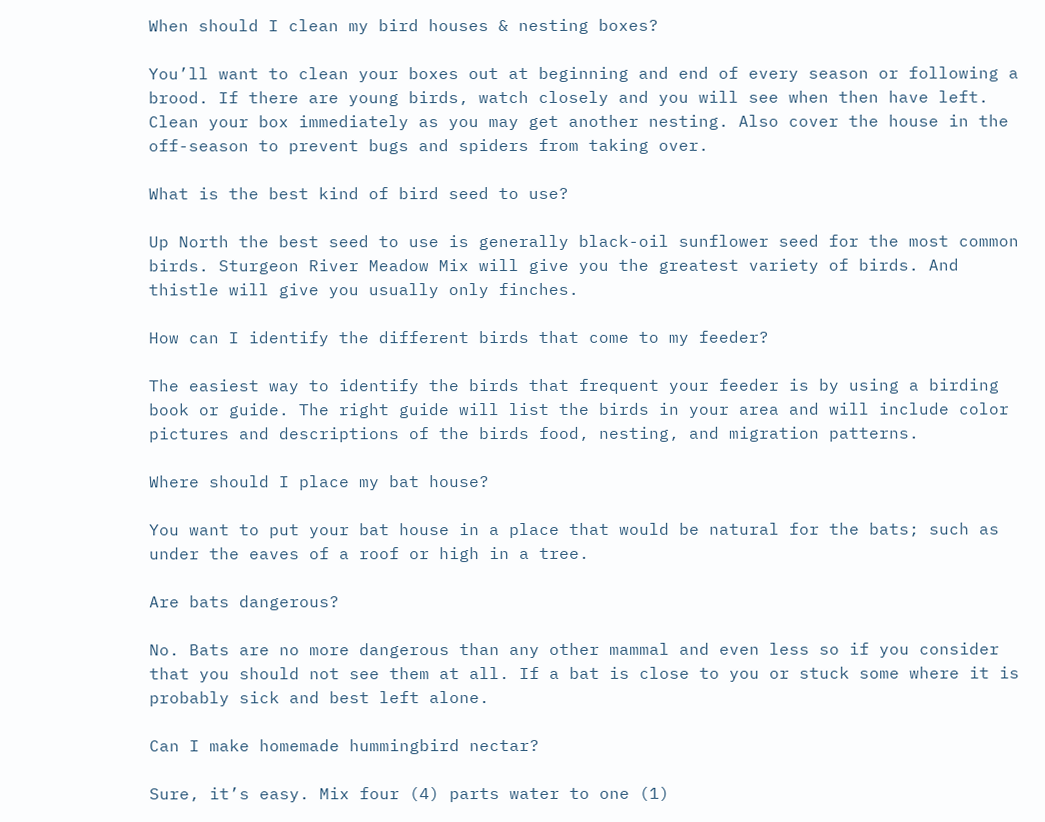When should I clean my bird houses & nesting boxes?

You’ll want to clean your boxes out at beginning and end of every season or following a brood. If there are young birds, watch closely and you will see when then have left. Clean your box immediately as you may get another nesting. Also cover the house in the off-season to prevent bugs and spiders from taking over.

What is the best kind of bird seed to use?

Up North the best seed to use is generally black-oil sunflower seed for the most common birds. Sturgeon River Meadow Mix will give you the greatest variety of birds. And thistle will give you usually only finches.

How can I identify the different birds that come to my feeder?

The easiest way to identify the birds that frequent your feeder is by using a birding book or guide. The right guide will list the birds in your area and will include color pictures and descriptions of the birds food, nesting, and migration patterns.

Where should I place my bat house?

You want to put your bat house in a place that would be natural for the bats; such as under the eaves of a roof or high in a tree.

Are bats dangerous?

No. Bats are no more dangerous than any other mammal and even less so if you consider that you should not see them at all. If a bat is close to you or stuck some where it is probably sick and best left alone.

Can I make homemade hummingbird nectar?

Sure, it’s easy. Mix four (4) parts water to one (1)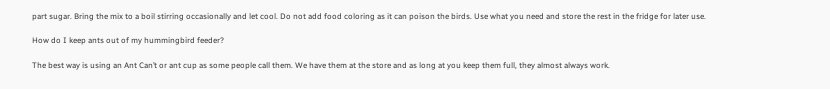part sugar. Bring the mix to a boil stirring occasionally and let cool. Do not add food coloring as it can poison the birds. Use what you need and store the rest in the fridge for later use.

How do I keep ants out of my hummingbird feeder?

The best way is using an Ant Can’t or ant cup as some people call them. We have them at the store and as long at you keep them full, they almost always work.